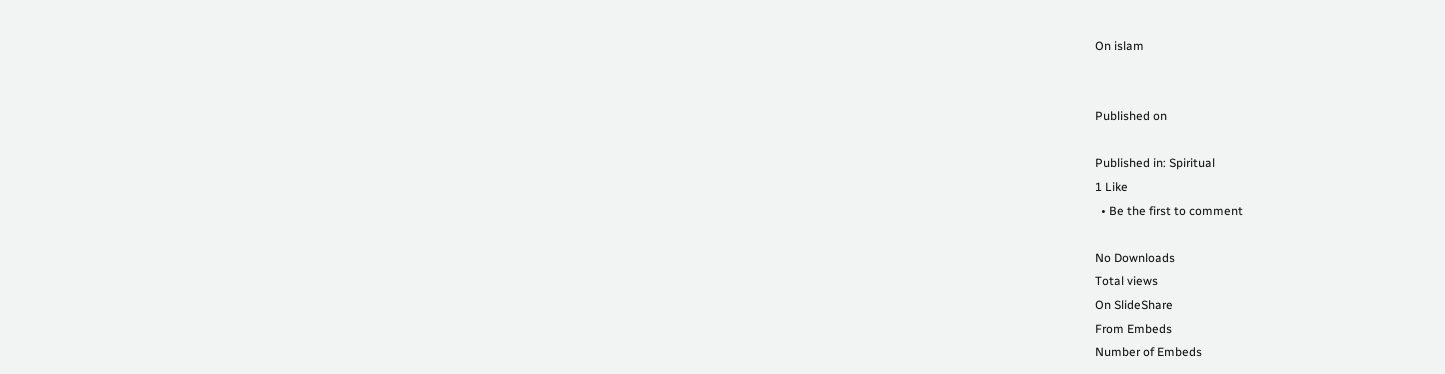On islam


Published on

Published in: Spiritual
1 Like
  • Be the first to comment

No Downloads
Total views
On SlideShare
From Embeds
Number of Embeds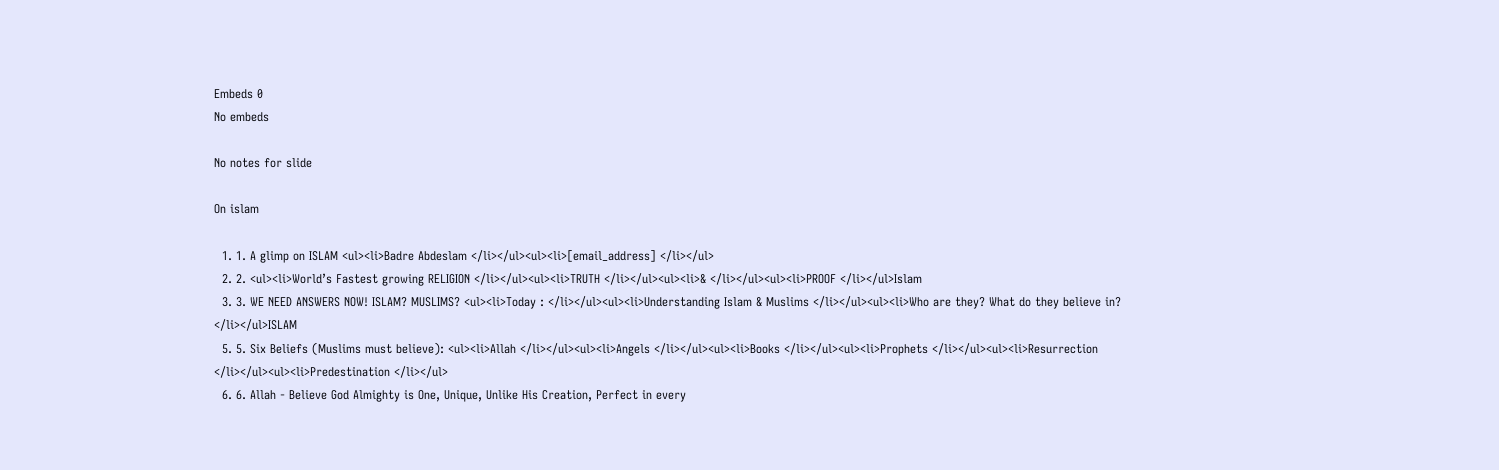Embeds 0
No embeds

No notes for slide

On islam

  1. 1. A glimp on ISLAM <ul><li>Badre Abdeslam </li></ul><ul><li>[email_address] </li></ul>
  2. 2. <ul><li>World’s Fastest growing RELIGION </li></ul><ul><li>TRUTH </li></ul><ul><li>& </li></ul><ul><li>PROOF </li></ul>Islam
  3. 3. WE NEED ANSWERS NOW! ISLAM? MUSLIMS? <ul><li>Today : </li></ul><ul><li>Understanding Islam & Muslims </li></ul><ul><li>Who are they? What do they believe in? </li></ul>ISLAM
  5. 5. Six Beliefs (Muslims must believe): <ul><li>Allah </li></ul><ul><li>Angels </li></ul><ul><li>Books </li></ul><ul><li>Prophets </li></ul><ul><li>Resurrection </li></ul><ul><li>Predestination </li></ul>
  6. 6. Allah - Believe God Almighty is One, Unique, Unlike His Creation, Perfect in every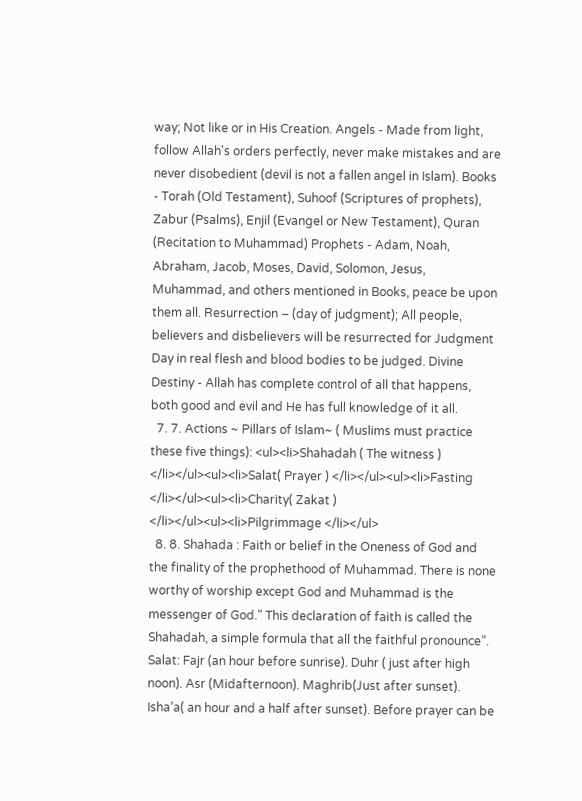way; Not like or in His Creation. Angels - Made from light, follow Allah's orders perfectly, never make mistakes and are never disobedient (devil is not a fallen angel in Islam). Books - Torah (Old Testament), Suhoof (Scriptures of prophets), Zabur (Psalms), Enjil (Evangel or New Testament), Quran (Recitation to Muhammad) Prophets - Adam, Noah, Abraham, Jacob, Moses, David, Solomon, Jesus, Muhammad, and others mentioned in Books, peace be upon them all. Resurrection – (day of judgment); All people, believers and disbelievers will be resurrected for Judgment Day in real flesh and blood bodies to be judged. Divine Destiny - Allah has complete control of all that happens, both good and evil and He has full knowledge of it all.
  7. 7. Actions ~ Pillars of Islam~ ( Muslims must practice these five things): <ul><li>Shahadah ( The witness ) </li></ul><ul><li>Salat( Prayer ) </li></ul><ul><li>Fasting </li></ul><ul><li>Charity( Zakat ) </li></ul><ul><li>Pilgrimmage </li></ul>
  8. 8. Shahada : Faith or belief in the Oneness of God and the finality of the prophethood of Muhammad. There is none worthy of worship except God and Muhammad is the messenger of God." This declaration of faith is called the Shahadah, a simple formula that all the faithful pronounce”. Salat: Fajr (an hour before sunrise). Duhr ( just after high noon). Asr (Midafternoon). Maghrib(Just after sunset). Isha’a( an hour and a half after sunset). Before prayer can be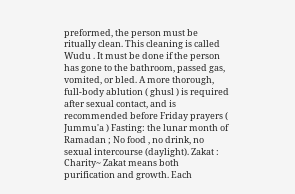preformed, the person must be ritually clean. This cleaning is called Wudu . It must be done if the person has gone to the bathroom, passed gas, vomited, or bled. A more thorough, full-body ablution ( ghusl ) is required after sexual contact, and is recommended before Friday prayers ( Jummu'a ) Fasting: the lunar month of Ramadan ; No food , no drink, no sexual intercourse (daylight). Zakat : Charity~ Zakat means both purification and growth. Each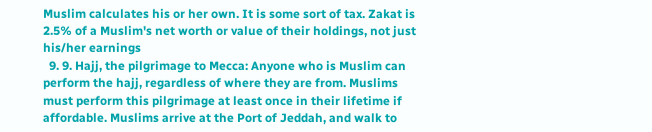Muslim calculates his or her own. It is some sort of tax. Zakat is 2.5% of a Muslim's net worth or value of their holdings, not just his/her earnings
  9. 9. Hajj, the pilgrimage to Mecca: Anyone who is Muslim can perform the hajj, regardless of where they are from. Muslims must perform this pilgrimage at least once in their lifetime if affordable. Muslims arrive at the Port of Jeddah, and walk to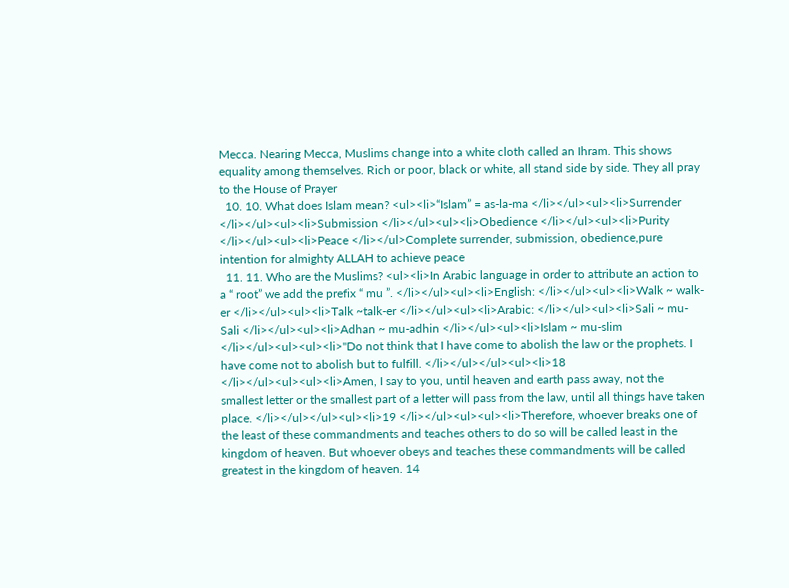Mecca. Nearing Mecca, Muslims change into a white cloth called an Ihram. This shows equality among themselves. Rich or poor, black or white, all stand side by side. They all pray to the House of Prayer
  10. 10. What does Islam mean? <ul><li>“Islam” = as-la-ma </li></ul><ul><li>Surrender </li></ul><ul><li>Submission </li></ul><ul><li>Obedience </li></ul><ul><li>Purity </li></ul><ul><li>Peace </li></ul>Complete surrender, submission, obedience,pure intention for almighty ALLAH to achieve peace
  11. 11. Who are the Muslims? <ul><li>In Arabic language in order to attribute an action to a “ root” we add the prefix “ mu ”. </li></ul><ul><li>English: </li></ul><ul><li>Walk ~ walk-er </li></ul><ul><li>Talk ~talk-er </li></ul><ul><li>Arabic: </li></ul><ul><li>Sali ~ mu-Sali </li></ul><ul><li>Adhan ~ mu-adhin </li></ul><ul><li>Islam ~ mu-slim </li></ul><ul><ul><li>"Do not think that I have come to abolish the law or the prophets. I have come not to abolish but to fulfill. </li></ul></ul><ul><li>18 </li></ul><ul><ul><li>Amen, I say to you, until heaven and earth pass away, not the smallest letter or the smallest part of a letter will pass from the law, until all things have taken place. </li></ul></ul><ul><li>19 </li></ul><ul><ul><li>Therefore, whoever breaks one of the least of these commandments and teaches others to do so will be called least in the kingdom of heaven. But whoever obeys and teaches these commandments will be called greatest in the kingdom of heaven. 14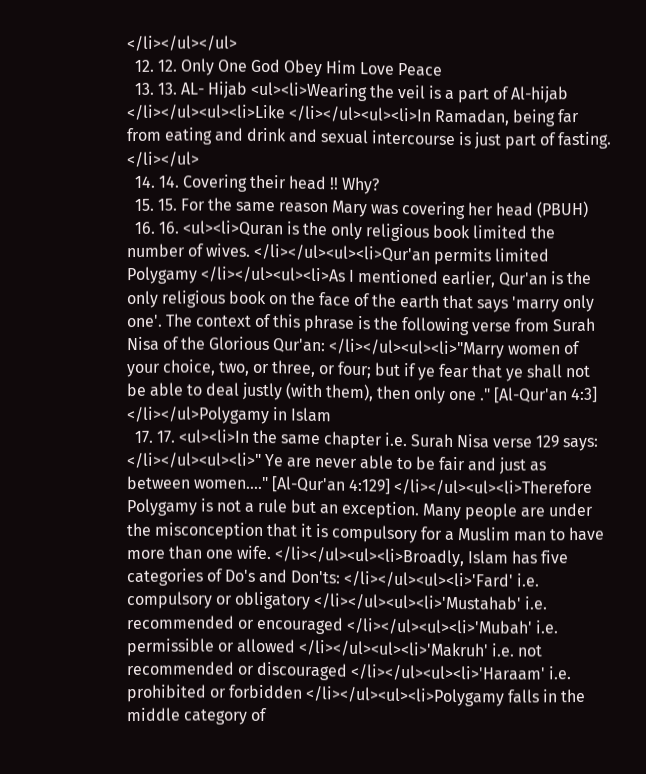</li></ul></ul>
  12. 12. Only One God Obey Him Love Peace
  13. 13. AL- Hijab <ul><li>Wearing the veil is a part of Al-hijab </li></ul><ul><li>Like </li></ul><ul><li>In Ramadan, being far from eating and drink and sexual intercourse is just part of fasting. </li></ul>
  14. 14. Covering their head !! Why?
  15. 15. For the same reason Mary was covering her head (PBUH)
  16. 16. <ul><li>Quran is the only religious book limited the number of wives. </li></ul><ul><li>Qur'an permits limited Polygamy </li></ul><ul><li>As I mentioned earlier, Qur'an is the only religious book on the face of the earth that says 'marry only one'. The context of this phrase is the following verse from Surah Nisa of the Glorious Qur'an: </li></ul><ul><li>"Marry women of your choice, two, or three, or four; but if ye fear that ye shall not be able to deal justly (with them), then only one ." [Al-Qur'an 4:3] </li></ul>Polygamy in Islam
  17. 17. <ul><li>In the same chapter i.e. Surah Nisa verse 129 says: </li></ul><ul><li>" Ye are never able to be fair and just as between women...." [Al-Qur'an 4:129] </li></ul><ul><li>Therefore Polygamy is not a rule but an exception. Many people are under the misconception that it is compulsory for a Muslim man to have more than one wife. </li></ul><ul><li>Broadly, Islam has five categories of Do's and Don'ts: </li></ul><ul><li>'Fard' i.e. compulsory or obligatory </li></ul><ul><li>'Mustahab' i.e. recommended or encouraged </li></ul><ul><li>'Mubah' i.e. permissible or allowed </li></ul><ul><li>'Makruh' i.e. not recommended or discouraged </li></ul><ul><li>'Haraam' i.e. prohibited or forbidden </li></ul><ul><li>Polygamy falls in the middle category of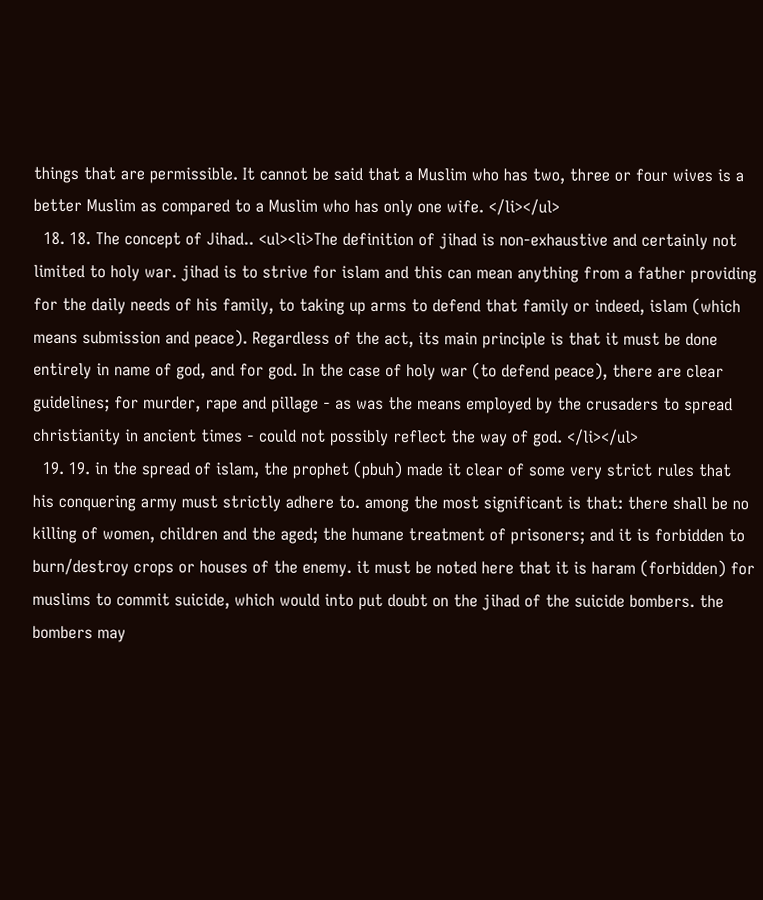things that are permissible. It cannot be said that a Muslim who has two, three or four wives is a better Muslim as compared to a Muslim who has only one wife. </li></ul>
  18. 18. The concept of Jihad.. <ul><li>The definition of jihad is non-exhaustive and certainly not limited to holy war. jihad is to strive for islam and this can mean anything from a father providing for the daily needs of his family, to taking up arms to defend that family or indeed, islam (which means submission and peace). Regardless of the act, its main principle is that it must be done entirely in name of god, and for god. In the case of holy war (to defend peace), there are clear guidelines; for murder, rape and pillage - as was the means employed by the crusaders to spread christianity in ancient times - could not possibly reflect the way of god. </li></ul>
  19. 19. in the spread of islam, the prophet (pbuh) made it clear of some very strict rules that his conquering army must strictly adhere to. among the most significant is that: there shall be no killing of women, children and the aged; the humane treatment of prisoners; and it is forbidden to burn/destroy crops or houses of the enemy. it must be noted here that it is haram (forbidden) for muslims to commit suicide, which would into put doubt on the jihad of the suicide bombers. the bombers may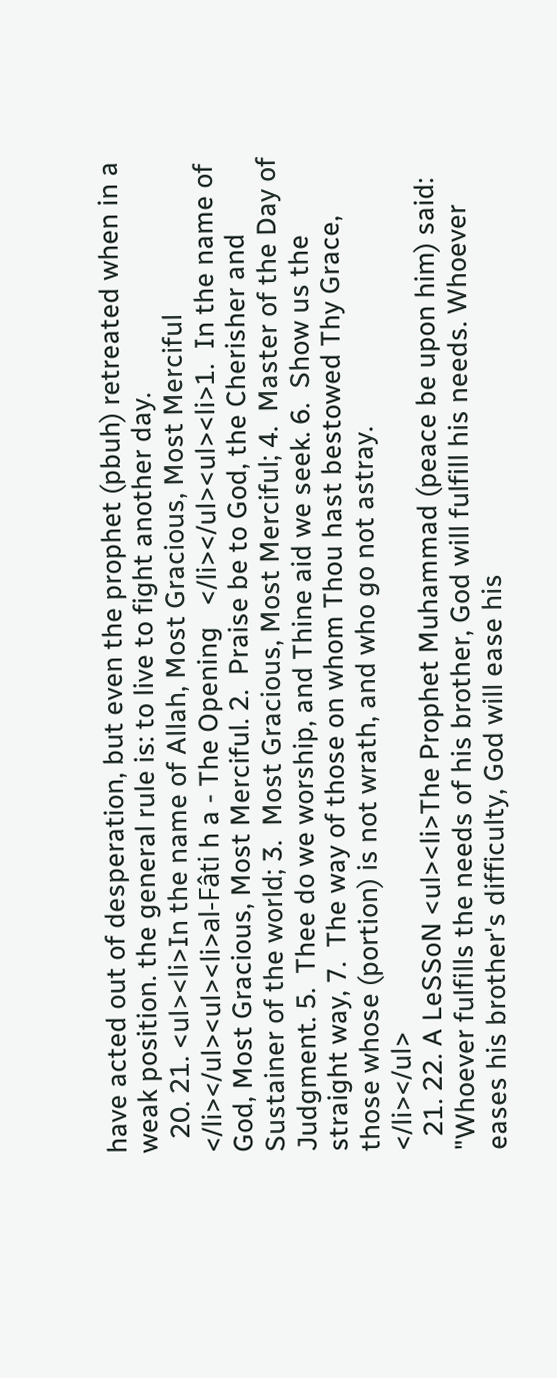have acted out of desperation, but even the prophet (pbuh) retreated when in a weak position. the general rule is: to live to fight another day.
  20. 21. <ul><li>In the name of Allah, Most Gracious, Most Merciful </li></ul><ul><li>al-Fâti h a - The Opening   </li></ul><ul><li>1.  In the name of God, Most Gracious, Most Merciful. 2.  Praise be to God, the Cherisher and Sustainer of the world; 3.  Most Gracious, Most Merciful; 4.  Master of the Day of Judgment. 5.  Thee do we worship, and Thine aid we seek. 6.  Show us the straight way, 7.  The way of those on whom Thou hast bestowed Thy Grace,      those whose (portion) is not wrath, and who go not astray.                                      </li></ul>
  21. 22. A LeSSoN <ul><li>The Prophet Muhammad (peace be upon him) said: "Whoever fulfills the needs of his brother, God will fulfill his needs. Whoever eases his brother's difficulty, God will ease his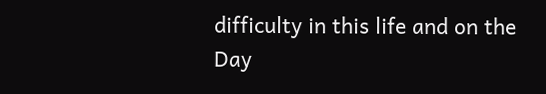difficulty in this life and on the Day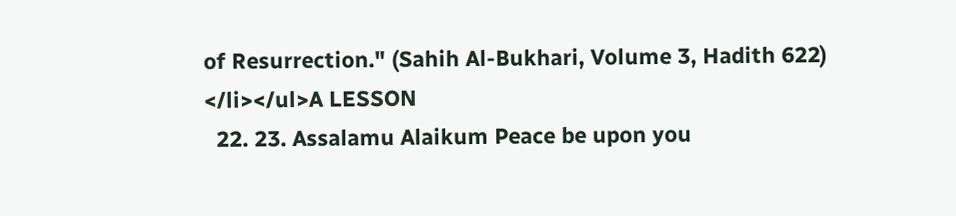of Resurrection." (Sahih Al-Bukhari, Volume 3, Hadith 622) </li></ul>A LESSON
  22. 23. Assalamu Alaikum Peace be upon you